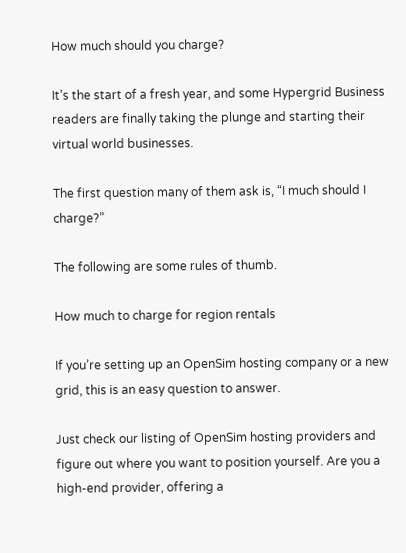How much should you charge?

It’s the start of a fresh year, and some Hypergrid Business readers are finally taking the plunge and starting their virtual world businesses.

The first question many of them ask is, “I much should I charge?”

The following are some rules of thumb.

How much to charge for region rentals

If you’re setting up an OpenSim hosting company or a new grid, this is an easy question to answer.

Just check our listing of OpenSim hosting providers and figure out where you want to position yourself. Are you a high-end provider, offering a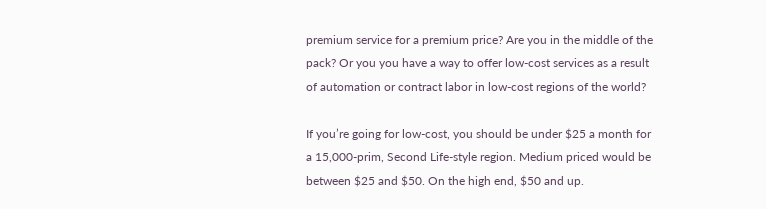premium service for a premium price? Are you in the middle of the pack? Or you you have a way to offer low-cost services as a result of automation or contract labor in low-cost regions of the world?

If you’re going for low-cost, you should be under $25 a month for a 15,000-prim, Second Life-style region. Medium priced would be between $25 and $50. On the high end, $50 and up.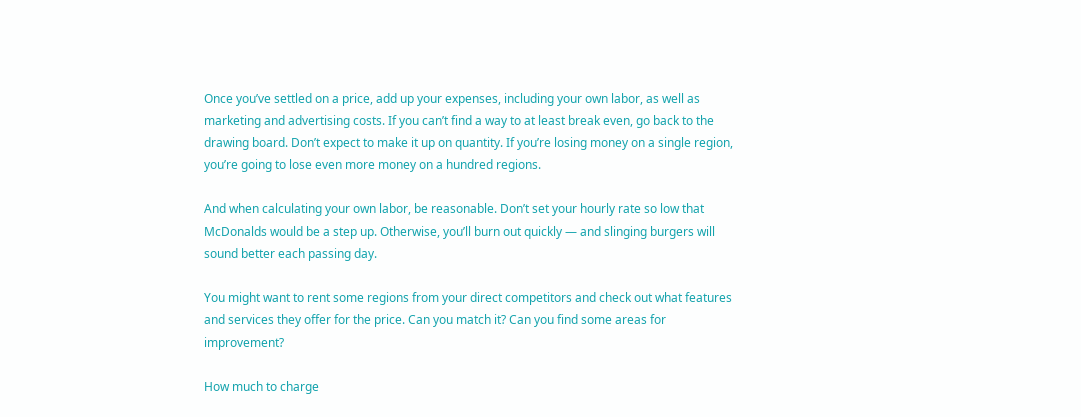Once you’ve settled on a price, add up your expenses, including your own labor, as well as marketing and advertising costs. If you can’t find a way to at least break even, go back to the drawing board. Don’t expect to make it up on quantity. If you’re losing money on a single region, you’re going to lose even more money on a hundred regions.

And when calculating your own labor, be reasonable. Don’t set your hourly rate so low that McDonalds would be a step up. Otherwise, you’ll burn out quickly — and slinging burgers will sound better each passing day.

You might want to rent some regions from your direct competitors and check out what features and services they offer for the price. Can you match it? Can you find some areas for improvement?

How much to charge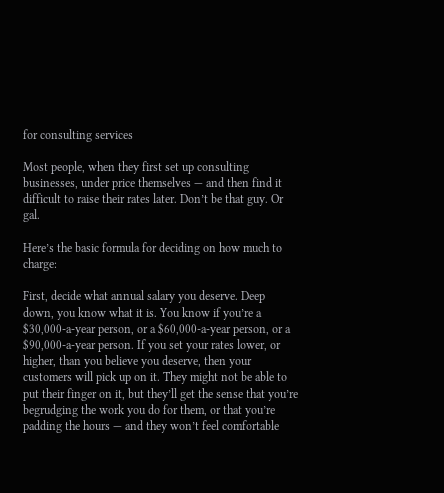for consulting services

Most people, when they first set up consulting businesses, under price themselves — and then find it difficult to raise their rates later. Don’t be that guy. Or gal.

Here’s the basic formula for deciding on how much to charge:

First, decide what annual salary you deserve. Deep down, you know what it is. You know if you’re a $30,000-a-year person, or a $60,000-a-year person, or a $90,000-a-year person. If you set your rates lower, or higher, than you believe you deserve, then your customers will pick up on it. They might not be able to put their finger on it, but they’ll get the sense that you’re begrudging the work you do for them, or that you’re padding the hours — and they won’t feel comfortable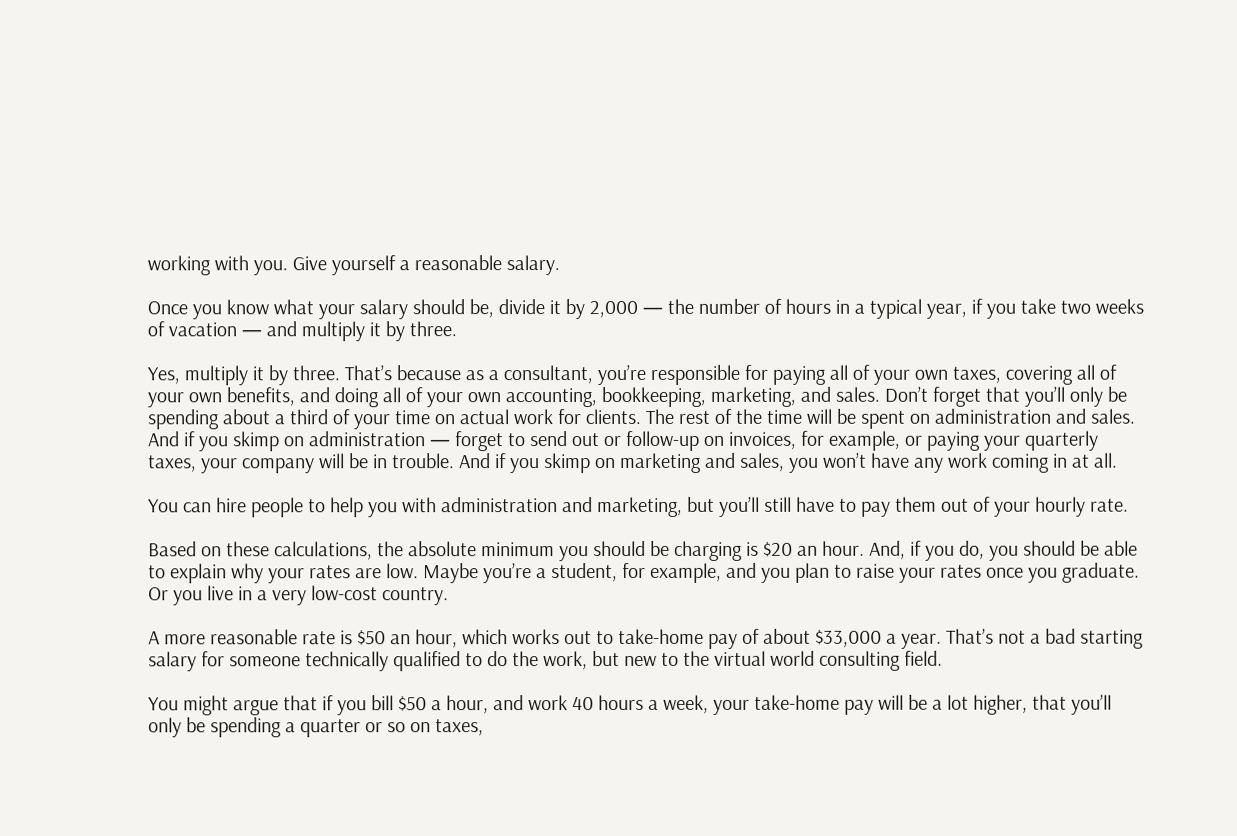working with you. Give yourself a reasonable salary.

Once you know what your salary should be, divide it by 2,000 — the number of hours in a typical year, if you take two weeks of vacation — and multiply it by three.

Yes, multiply it by three. That’s because as a consultant, you’re responsible for paying all of your own taxes, covering all of your own benefits, and doing all of your own accounting, bookkeeping, marketing, and sales. Don’t forget that you’ll only be spending about a third of your time on actual work for clients. The rest of the time will be spent on administration and sales. And if you skimp on administration — forget to send out or follow-up on invoices, for example, or paying your quarterly taxes, your company will be in trouble. And if you skimp on marketing and sales, you won’t have any work coming in at all.

You can hire people to help you with administration and marketing, but you’ll still have to pay them out of your hourly rate.

Based on these calculations, the absolute minimum you should be charging is $20 an hour. And, if you do, you should be able to explain why your rates are low. Maybe you’re a student, for example, and you plan to raise your rates once you graduate. Or you live in a very low-cost country.

A more reasonable rate is $50 an hour, which works out to take-home pay of about $33,000 a year. That’s not a bad starting salary for someone technically qualified to do the work, but new to the virtual world consulting field.

You might argue that if you bill $50 a hour, and work 40 hours a week, your take-home pay will be a lot higher, that you’ll only be spending a quarter or so on taxes,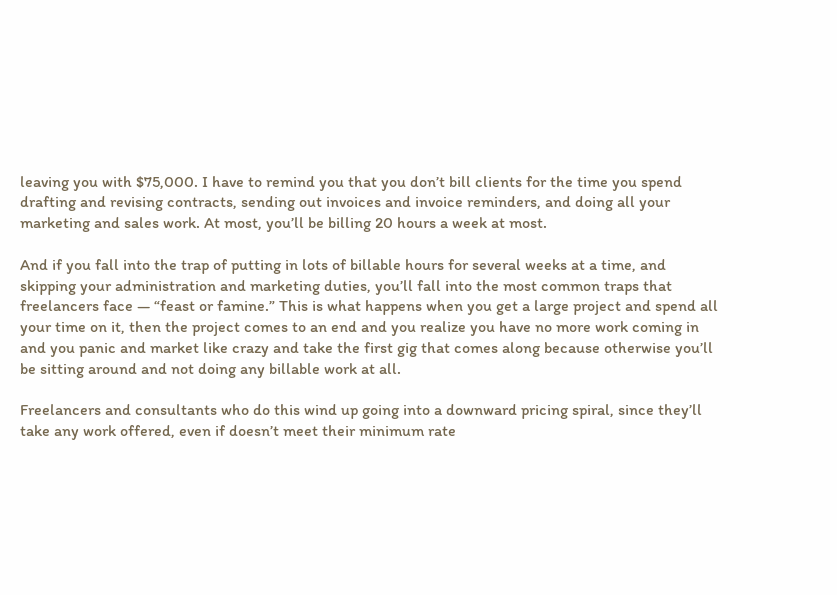leaving you with $75,000. I have to remind you that you don’t bill clients for the time you spend drafting and revising contracts, sending out invoices and invoice reminders, and doing all your marketing and sales work. At most, you’ll be billing 20 hours a week at most.

And if you fall into the trap of putting in lots of billable hours for several weeks at a time, and skipping your administration and marketing duties, you’ll fall into the most common traps that freelancers face — “feast or famine.” This is what happens when you get a large project and spend all your time on it, then the project comes to an end and you realize you have no more work coming in and you panic and market like crazy and take the first gig that comes along because otherwise you’ll be sitting around and not doing any billable work at all.

Freelancers and consultants who do this wind up going into a downward pricing spiral, since they’ll take any work offered, even if doesn’t meet their minimum rate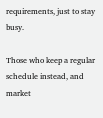requirements, just to stay busy.

Those who keep a regular schedule instead, and market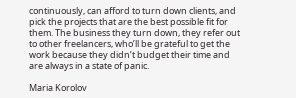continuously, can afford to turn down clients, and pick the projects that are the best possible fit for them. The business they turn down, they refer out to other freelancers, who’ll be grateful to get the work because they didn’t budget their time and are always in a state of panic.

Maria Korolov